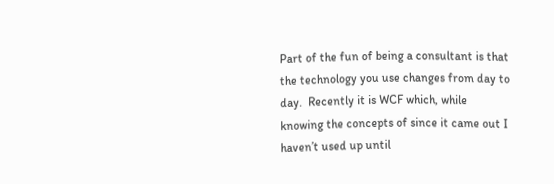Part of the fun of being a consultant is that the technology you use changes from day to day.  Recently it is WCF which, while knowing the concepts of since it came out I haven’t used up until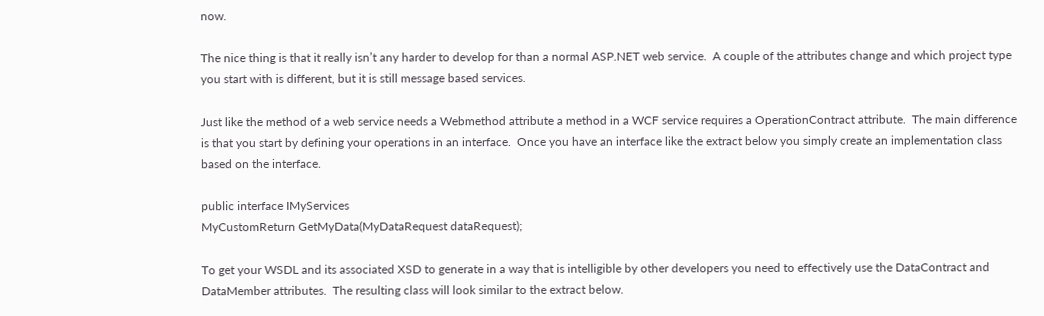now.

The nice thing is that it really isn’t any harder to develop for than a normal ASP.NET web service.  A couple of the attributes change and which project type you start with is different, but it is still message based services.

Just like the method of a web service needs a Webmethod attribute a method in a WCF service requires a OperationContract attribute.  The main difference is that you start by defining your operations in an interface.  Once you have an interface like the extract below you simply create an implementation class based on the interface.

public interface IMyServices
MyCustomReturn GetMyData(MyDataRequest dataRequest);

To get your WSDL and its associated XSD to generate in a way that is intelligible by other developers you need to effectively use the DataContract and DataMember attributes.  The resulting class will look similar to the extract below.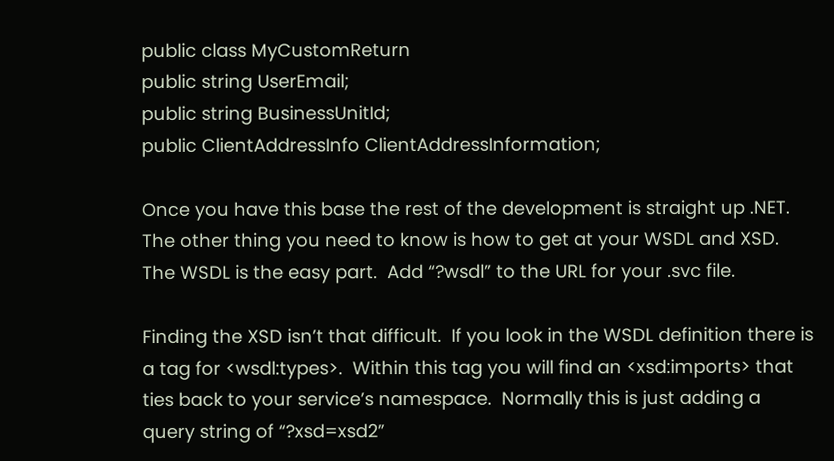public class MyCustomReturn
public string UserEmail;
public string BusinessUnitId;
public ClientAddressInfo ClientAddressInformation;

Once you have this base the rest of the development is straight up .NET.  The other thing you need to know is how to get at your WSDL and XSD.  The WSDL is the easy part.  Add “?wsdl” to the URL for your .svc file.

Finding the XSD isn’t that difficult.  If you look in the WSDL definition there is a tag for <wsdl:types>.  Within this tag you will find an <xsd:imports> that ties back to your service’s namespace.  Normally this is just adding a query string of “?xsd=xsd2”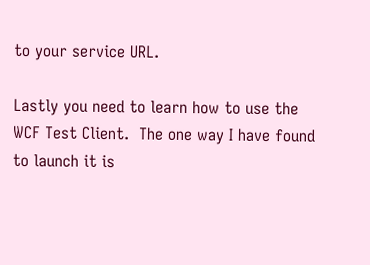to your service URL.

Lastly you need to learn how to use the WCF Test Client.  The one way I have found to launch it is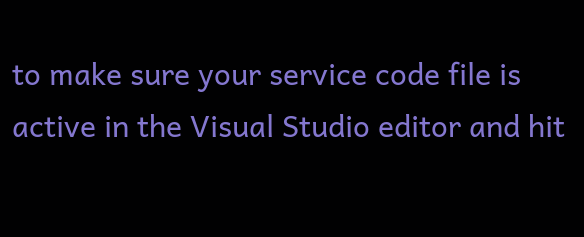to make sure your service code file is active in the Visual Studio editor and hit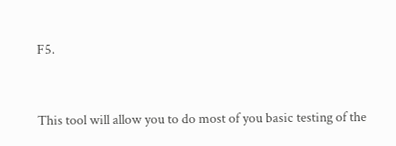F5.


This tool will allow you to do most of you basic testing of the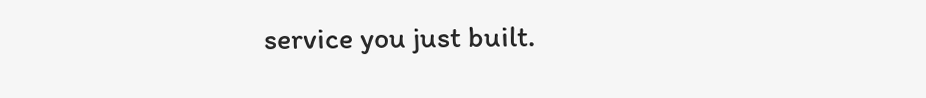service you just built.